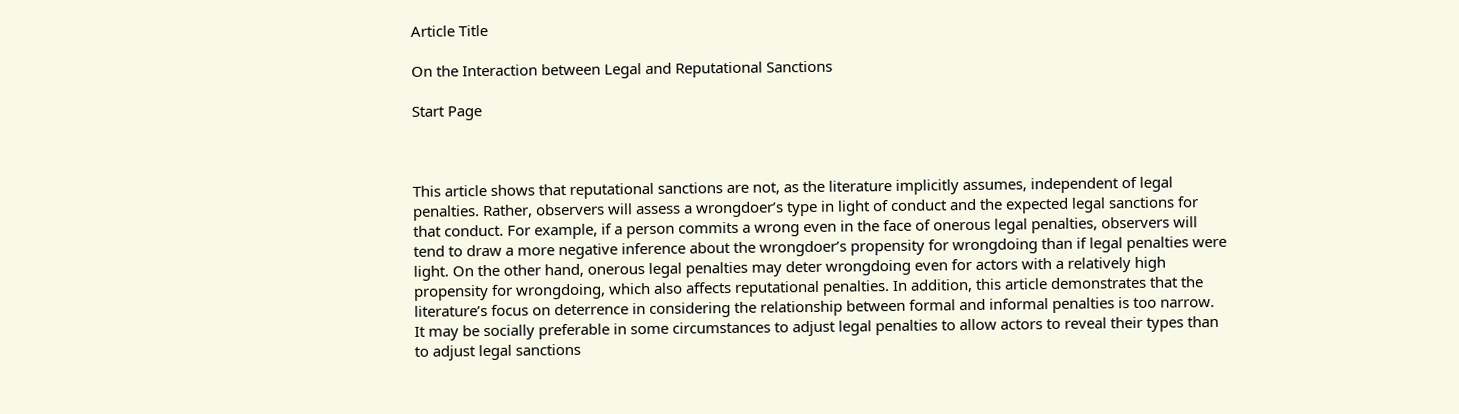Article Title

On the Interaction between Legal and Reputational Sanctions

Start Page



This article shows that reputational sanctions are not, as the literature implicitly assumes, independent of legal penalties. Rather, observers will assess a wrongdoer’s type in light of conduct and the expected legal sanctions for that conduct. For example, if a person commits a wrong even in the face of onerous legal penalties, observers will tend to draw a more negative inference about the wrongdoer’s propensity for wrongdoing than if legal penalties were light. On the other hand, onerous legal penalties may deter wrongdoing even for actors with a relatively high propensity for wrongdoing, which also affects reputational penalties. In addition, this article demonstrates that the literature’s focus on deterrence in considering the relationship between formal and informal penalties is too narrow. It may be socially preferable in some circumstances to adjust legal penalties to allow actors to reveal their types than to adjust legal sanctions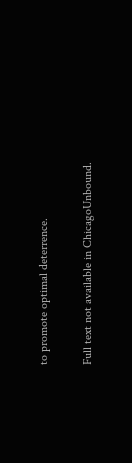to promote optimal deterrence.

Full text not available in ChicagoUnbound.